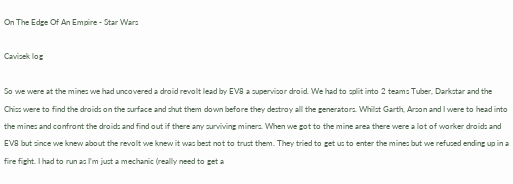On The Edge Of An Empire - Star Wars

Cavisek log

So we were at the mines we had uncovered a droid revolt lead by EV8 a supervisor droid. We had to split into 2 teams Tuber, Darkstar and the Chiss were to find the droids on the surface and shut them down before they destroy all the generators. Whilst Garth, Arson and I were to head into the mines and confront the droids and find out if there any surviving miners. When we got to the mine area there were a lot of worker droids and EV8 but since we knew about the revolt we knew it was best not to trust them. They tried to get us to enter the mines but we refused ending up in a fire fight. I had to run as I’m just a mechanic (really need to get a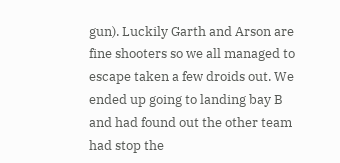gun). Luckily Garth and Arson are fine shooters so we all managed to escape taken a few droids out. We ended up going to landing bay B and had found out the other team had stop the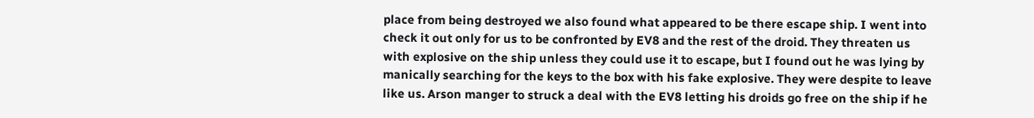place from being destroyed we also found what appeared to be there escape ship. I went into check it out only for us to be confronted by EV8 and the rest of the droid. They threaten us with explosive on the ship unless they could use it to escape, but I found out he was lying by manically searching for the keys to the box with his fake explosive. They were despite to leave like us. Arson manger to struck a deal with the EV8 letting his droids go free on the ship if he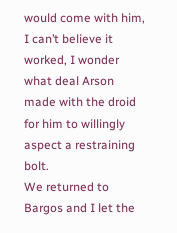would come with him, I can’t believe it worked, I wonder what deal Arson made with the droid for him to willingly aspect a restraining bolt.
We returned to Bargos and I let the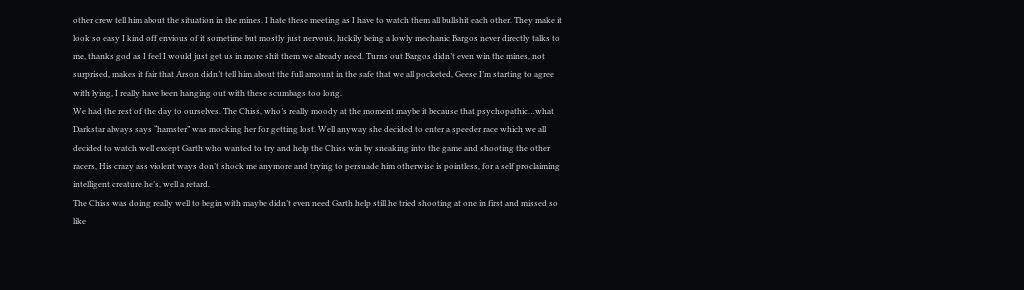other crew tell him about the situation in the mines. I hate these meeting as I have to watch them all bullshit each other. They make it look so easy I kind off envious of it sometime but mostly just nervous, luckily being a lowly mechanic Bargos never directly talks to me, thanks god as I feel I would just get us in more shit them we already need. Turns out Bargos didn’t even win the mines, not surprised, makes it fair that Arson didn’t tell him about the full amount in the safe that we all pocketed, Geese I’m starting to agree with lying, I really have been hanging out with these scumbags too long.
We had the rest of the day to ourselves. The Chiss, who’s really moody at the moment maybe it because that psychopathic…what Darkstar always says “hamster” was mocking her for getting lost. Well anyway she decided to enter a speeder race which we all decided to watch well except Garth who wanted to try and help the Chiss win by sneaking into the game and shooting the other racers, His crazy ass violent ways don’t shock me anymore and trying to persuade him otherwise is pointless, for a self proclaiming intelligent creature he’s, well a retard.
The Chiss was doing really well to begin with maybe didn’t even need Garth help still he tried shooting at one in first and missed so like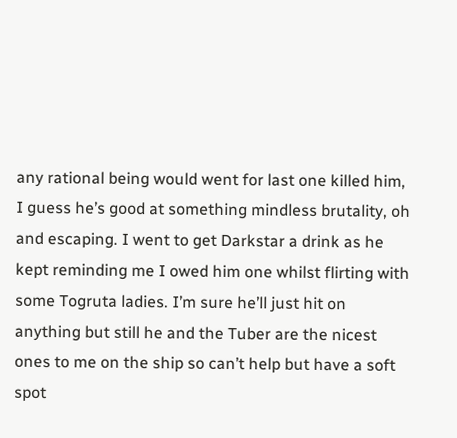any rational being would went for last one killed him, I guess he’s good at something mindless brutality, oh and escaping. I went to get Darkstar a drink as he kept reminding me I owed him one whilst flirting with some Togruta ladies. I’m sure he’ll just hit on anything but still he and the Tuber are the nicest ones to me on the ship so can’t help but have a soft spot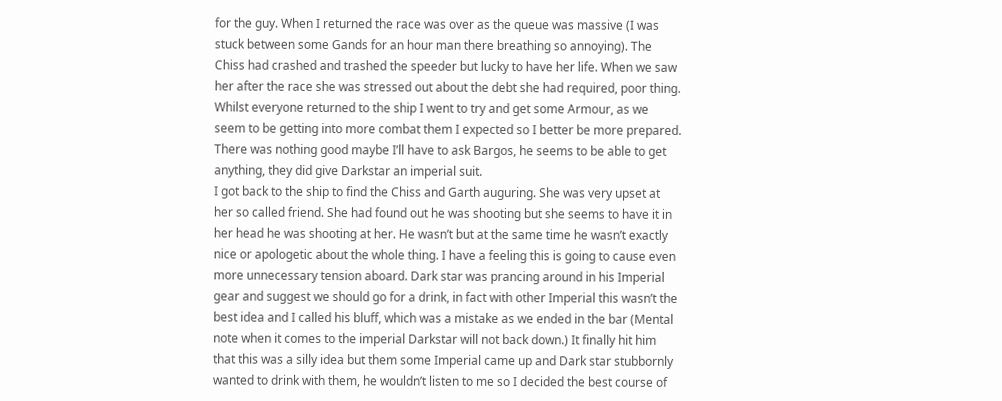for the guy. When I returned the race was over as the queue was massive (I was stuck between some Gands for an hour man there breathing so annoying). The Chiss had crashed and trashed the speeder but lucky to have her life. When we saw her after the race she was stressed out about the debt she had required, poor thing.
Whilst everyone returned to the ship I went to try and get some Armour, as we seem to be getting into more combat them I expected so I better be more prepared. There was nothing good maybe I’ll have to ask Bargos, he seems to be able to get anything, they did give Darkstar an imperial suit.
I got back to the ship to find the Chiss and Garth auguring. She was very upset at her so called friend. She had found out he was shooting but she seems to have it in her head he was shooting at her. He wasn’t but at the same time he wasn’t exactly nice or apologetic about the whole thing. I have a feeling this is going to cause even more unnecessary tension aboard. Dark star was prancing around in his Imperial gear and suggest we should go for a drink, in fact with other Imperial this wasn’t the best idea and I called his bluff, which was a mistake as we ended in the bar (Mental note when it comes to the imperial Darkstar will not back down.) It finally hit him that this was a silly idea but them some Imperial came up and Dark star stubbornly wanted to drink with them, he wouldn’t listen to me so I decided the best course of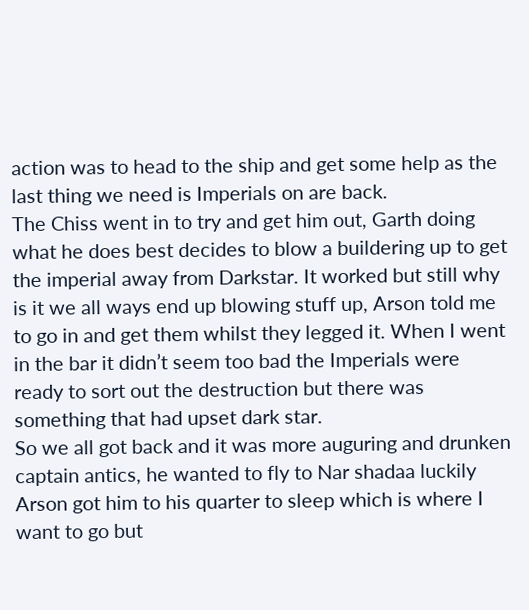action was to head to the ship and get some help as the last thing we need is Imperials on are back.
The Chiss went in to try and get him out, Garth doing what he does best decides to blow a buildering up to get the imperial away from Darkstar. It worked but still why is it we all ways end up blowing stuff up, Arson told me to go in and get them whilst they legged it. When I went in the bar it didn’t seem too bad the Imperials were ready to sort out the destruction but there was something that had upset dark star.
So we all got back and it was more auguring and drunken captain antics, he wanted to fly to Nar shadaa luckily Arson got him to his quarter to sleep which is where I want to go but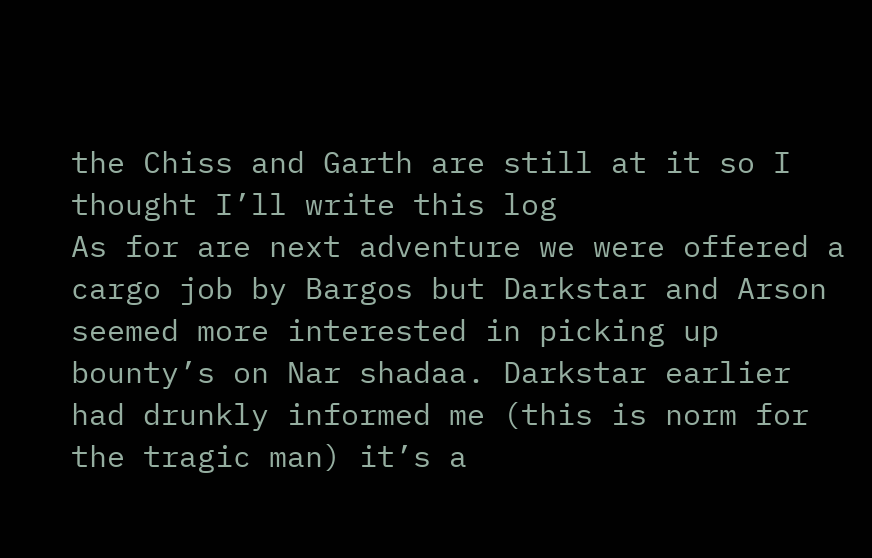the Chiss and Garth are still at it so I thought I’ll write this log
As for are next adventure we were offered a cargo job by Bargos but Darkstar and Arson seemed more interested in picking up bounty’s on Nar shadaa. Darkstar earlier had drunkly informed me (this is norm for the tragic man) it’s a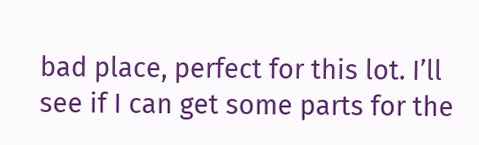bad place, perfect for this lot. I’ll see if I can get some parts for the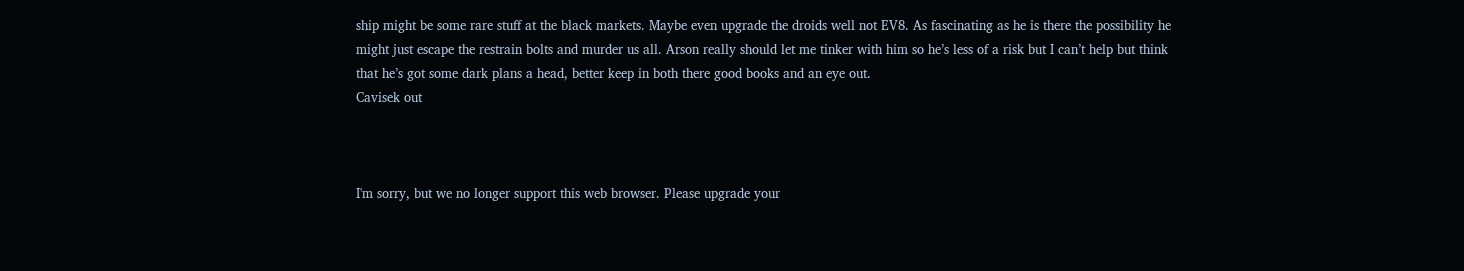ship might be some rare stuff at the black markets. Maybe even upgrade the droids well not EV8. As fascinating as he is there the possibility he might just escape the restrain bolts and murder us all. Arson really should let me tinker with him so he’s less of a risk but I can’t help but think that he’s got some dark plans a head, better keep in both there good books and an eye out.
Cavisek out



I'm sorry, but we no longer support this web browser. Please upgrade your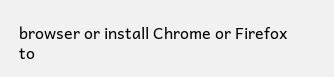browser or install Chrome or Firefox to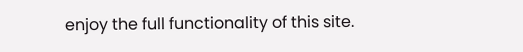enjoy the full functionality of this site.